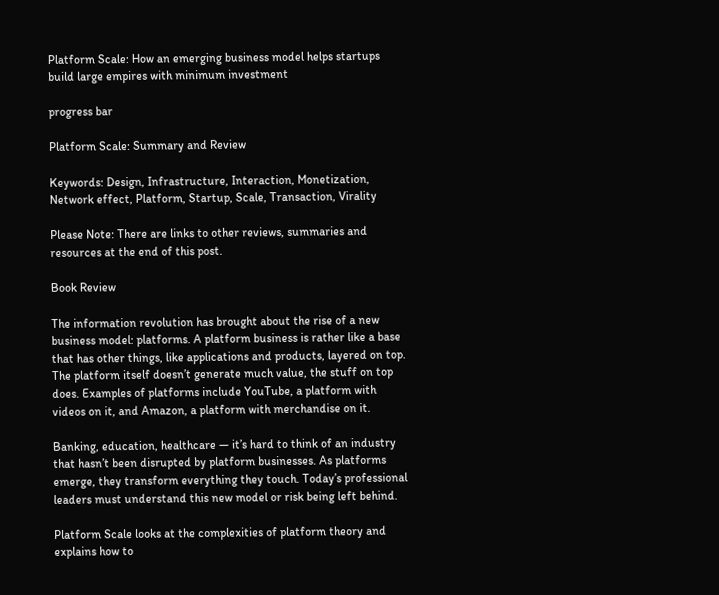Platform Scale: How an emerging business model helps startups build large empires with minimum investment

progress bar

Platform Scale: Summary and Review

Keywords: Design, Infrastructure, Interaction, Monetization, Network effect, Platform, Startup, Scale, Transaction, Virality

Please Note: There are links to other reviews, summaries and resources at the end of this post.

Book Review

The information revolution has brought about the rise of a new business model: platforms. A platform business is rather like a base that has other things, like applications and products, layered on top. The platform itself doesn’t generate much value, the stuff on top does. Examples of platforms include YouTube, a platform with videos on it, and Amazon, a platform with merchandise on it.

Banking, education, healthcare — it’s hard to think of an industry that hasn’t been disrupted by platform businesses. As platforms emerge, they transform everything they touch. Today’s professional leaders must understand this new model or risk being left behind.

Platform Scale looks at the complexities of platform theory and explains how to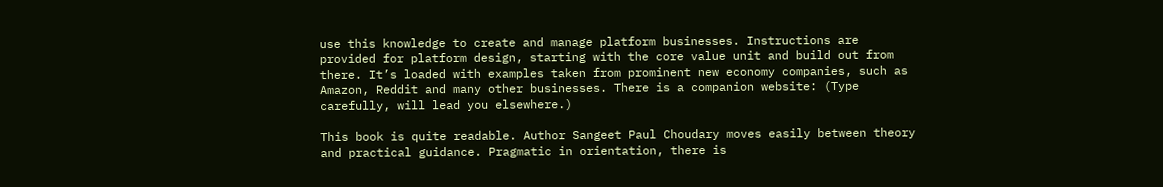use this knowledge to create and manage platform businesses. Instructions are provided for platform design, starting with the core value unit and build out from there. It’s loaded with examples taken from prominent new economy companies, such as Amazon, Reddit and many other businesses. There is a companion website: (Type carefully, will lead you elsewhere.)

This book is quite readable. Author Sangeet Paul Choudary moves easily between theory and practical guidance. Pragmatic in orientation, there is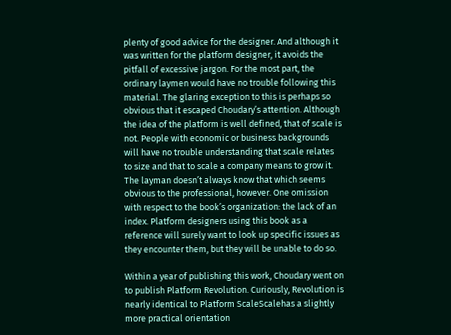plenty of good advice for the designer. And although it was written for the platform designer, it avoids the pitfall of excessive jargon. For the most part, the ordinary laymen would have no trouble following this material. The glaring exception to this is perhaps so obvious that it escaped Choudary’s attention. Although the idea of the platform is well defined, that of scale is not. People with economic or business backgrounds will have no trouble understanding that scale relates to size and that to scale a company means to grow it. The layman doesn’t always know that which seems obvious to the professional, however. One omission with respect to the book’s organization: the lack of an index. Platform designers using this book as a reference will surely want to look up specific issues as they encounter them, but they will be unable to do so.

Within a year of publishing this work, Choudary went on to publish Platform Revolution. Curiously, Revolution is nearly identical to Platform ScaleScalehas a slightly more practical orientation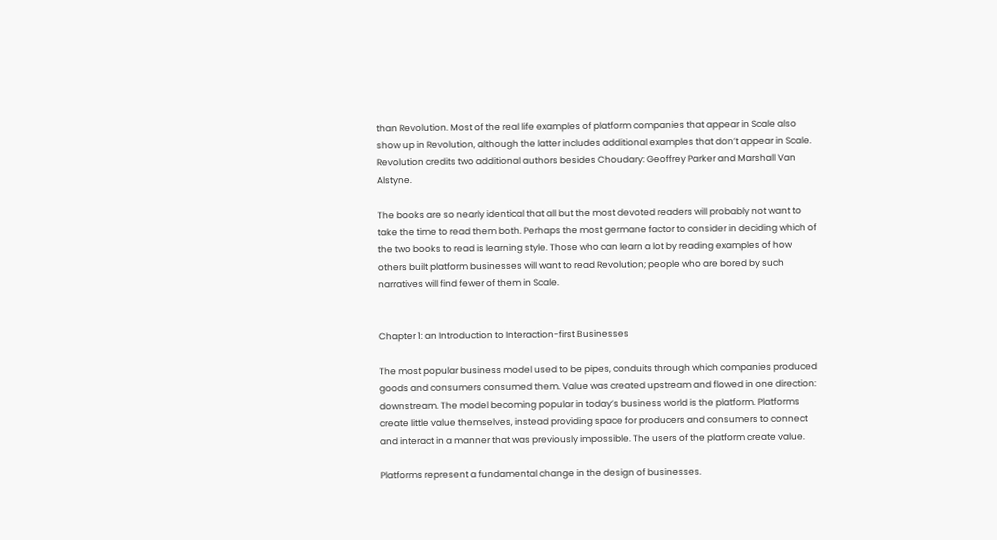than Revolution. Most of the real life examples of platform companies that appear in Scale also show up in Revolution, although the latter includes additional examples that don’t appear in Scale. Revolution credits two additional authors besides Choudary: Geoffrey Parker and Marshall Van Alstyne.

The books are so nearly identical that all but the most devoted readers will probably not want to take the time to read them both. Perhaps the most germane factor to consider in deciding which of the two books to read is learning style. Those who can learn a lot by reading examples of how others built platform businesses will want to read Revolution; people who are bored by such narratives will find fewer of them in Scale.


Chapter 1: an Introduction to Interaction-first Businesses

The most popular business model used to be pipes, conduits through which companies produced goods and consumers consumed them. Value was created upstream and flowed in one direction: downstream. The model becoming popular in today’s business world is the platform. Platforms create little value themselves, instead providing space for producers and consumers to connect and interact in a manner that was previously impossible. The users of the platform create value.

Platforms represent a fundamental change in the design of businesses.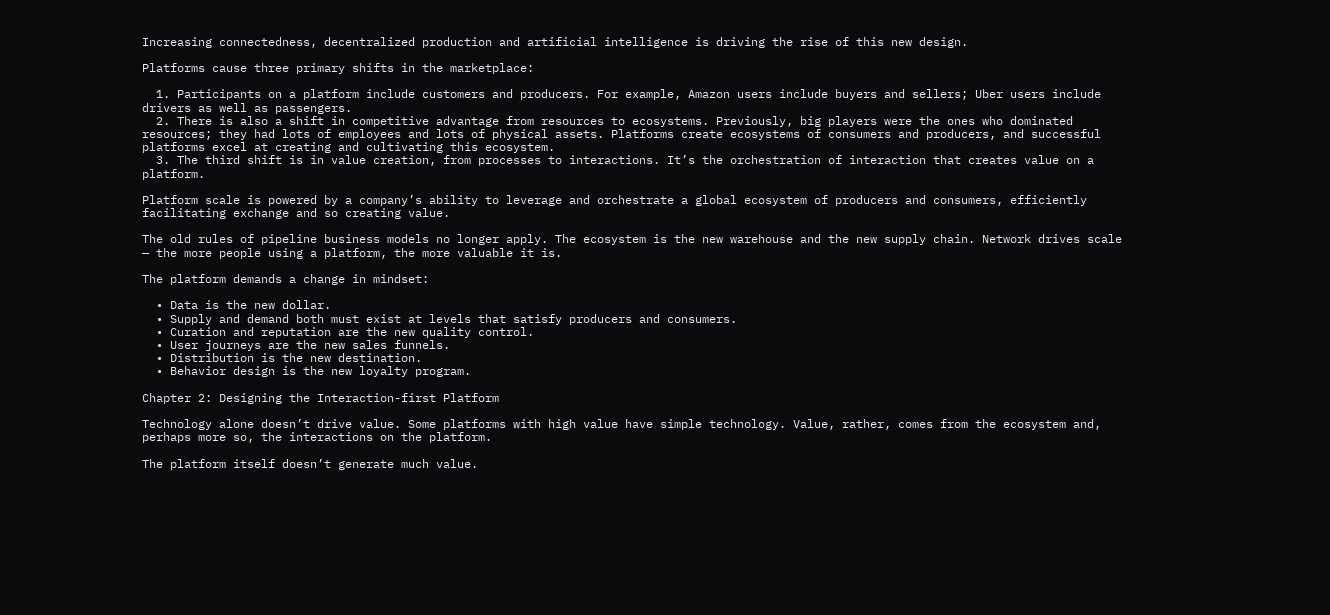Increasing connectedness, decentralized production and artificial intelligence is driving the rise of this new design.

Platforms cause three primary shifts in the marketplace:

  1. Participants on a platform include customers and producers. For example, Amazon users include buyers and sellers; Uber users include drivers as well as passengers.
  2. There is also a shift in competitive advantage from resources to ecosystems. Previously, big players were the ones who dominated resources; they had lots of employees and lots of physical assets. Platforms create ecosystems of consumers and producers, and successful platforms excel at creating and cultivating this ecosystem.
  3. The third shift is in value creation, from processes to interactions. It’s the orchestration of interaction that creates value on a platform.

Platform scale is powered by a company’s ability to leverage and orchestrate a global ecosystem of producers and consumers, efficiently facilitating exchange and so creating value.

The old rules of pipeline business models no longer apply. The ecosystem is the new warehouse and the new supply chain. Network drives scale — the more people using a platform, the more valuable it is.

The platform demands a change in mindset:

  • Data is the new dollar.
  • Supply and demand both must exist at levels that satisfy producers and consumers.
  • Curation and reputation are the new quality control.
  • User journeys are the new sales funnels.
  • Distribution is the new destination.
  • Behavior design is the new loyalty program.

Chapter 2: Designing the Interaction-first Platform

Technology alone doesn’t drive value. Some platforms with high value have simple technology. Value, rather, comes from the ecosystem and, perhaps more so, the interactions on the platform.

The platform itself doesn’t generate much value.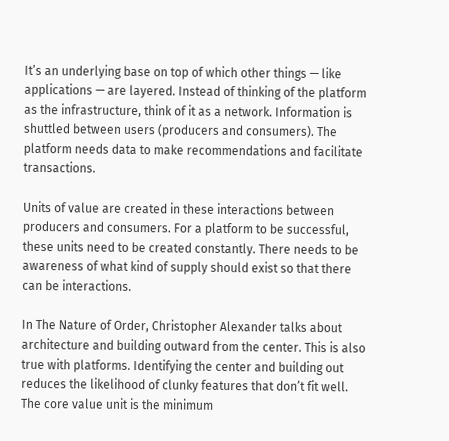It’s an underlying base on top of which other things — like applications — are layered. Instead of thinking of the platform as the infrastructure, think of it as a network. Information is shuttled between users (producers and consumers). The platform needs data to make recommendations and facilitate transactions.

Units of value are created in these interactions between producers and consumers. For a platform to be successful, these units need to be created constantly. There needs to be awareness of what kind of supply should exist so that there can be interactions.

In The Nature of Order, Christopher Alexander talks about architecture and building outward from the center. This is also true with platforms. Identifying the center and building out reduces the likelihood of clunky features that don’t fit well. The core value unit is the minimum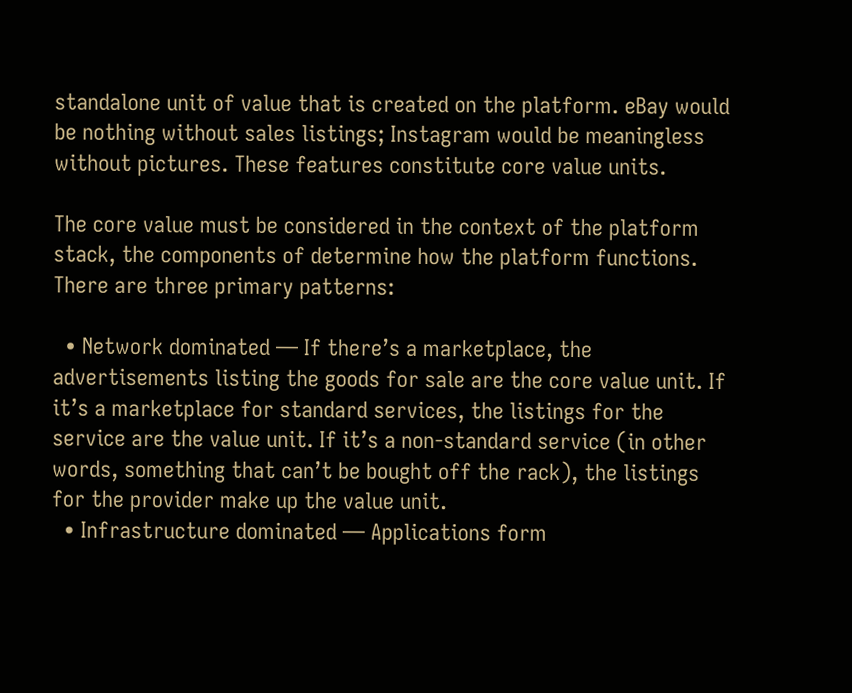standalone unit of value that is created on the platform. eBay would be nothing without sales listings; Instagram would be meaningless without pictures. These features constitute core value units.

The core value must be considered in the context of the platform stack, the components of determine how the platform functions. There are three primary patterns:

  • Network dominated — If there’s a marketplace, the advertisements listing the goods for sale are the core value unit. If it’s a marketplace for standard services, the listings for the service are the value unit. If it’s a non-standard service (in other words, something that can’t be bought off the rack), the listings for the provider make up the value unit.
  • Infrastructure dominated — Applications form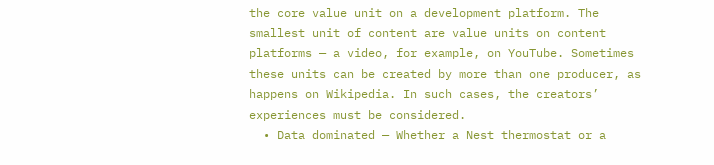the core value unit on a development platform. The smallest unit of content are value units on content platforms — a video, for example, on YouTube. Sometimes these units can be created by more than one producer, as happens on Wikipedia. In such cases, the creators’ experiences must be considered.
  • Data dominated — Whether a Nest thermostat or a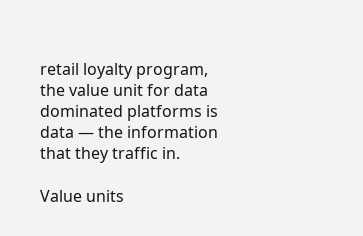retail loyalty program, the value unit for data dominated platforms is data — the information that they traffic in.

Value units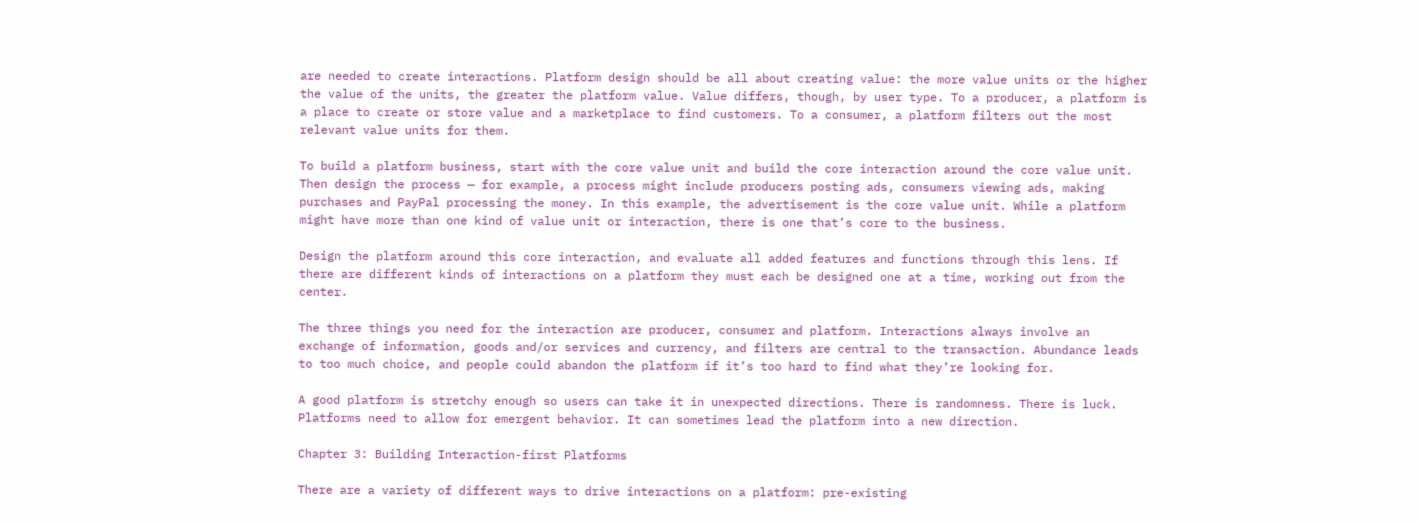are needed to create interactions. Platform design should be all about creating value: the more value units or the higher the value of the units, the greater the platform value. Value differs, though, by user type. To a producer, a platform is a place to create or store value and a marketplace to find customers. To a consumer, a platform filters out the most relevant value units for them.

To build a platform business, start with the core value unit and build the core interaction around the core value unit. Then design the process — for example, a process might include producers posting ads, consumers viewing ads, making purchases and PayPal processing the money. In this example, the advertisement is the core value unit. While a platform might have more than one kind of value unit or interaction, there is one that’s core to the business.

Design the platform around this core interaction, and evaluate all added features and functions through this lens. If there are different kinds of interactions on a platform they must each be designed one at a time, working out from the center.

The three things you need for the interaction are producer, consumer and platform. Interactions always involve an exchange of information, goods and/or services and currency, and filters are central to the transaction. Abundance leads to too much choice, and people could abandon the platform if it’s too hard to find what they’re looking for.

A good platform is stretchy enough so users can take it in unexpected directions. There is randomness. There is luck. Platforms need to allow for emergent behavior. It can sometimes lead the platform into a new direction.

Chapter 3: Building Interaction-first Platforms

There are a variety of different ways to drive interactions on a platform: pre-existing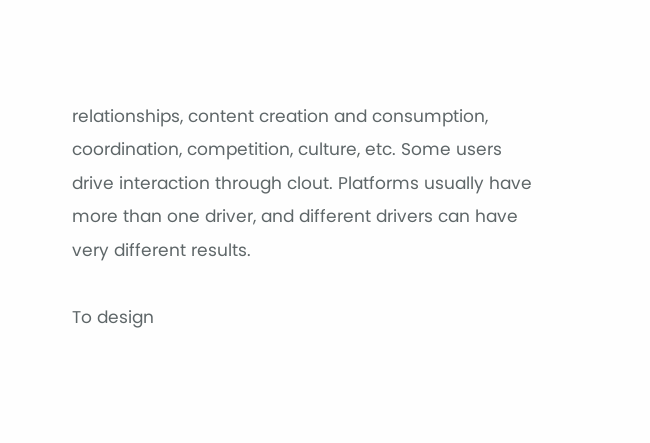relationships, content creation and consumption, coordination, competition, culture, etc. Some users drive interaction through clout. Platforms usually have more than one driver, and different drivers can have very different results.

To design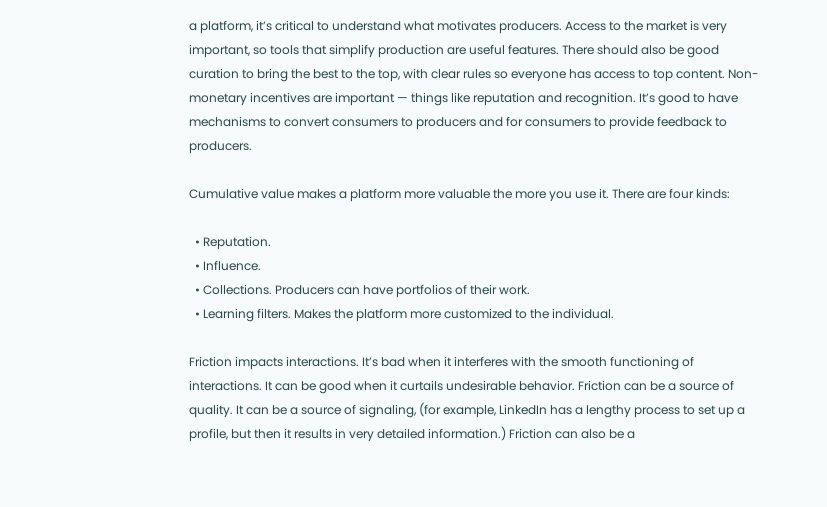a platform, it’s critical to understand what motivates producers. Access to the market is very important, so tools that simplify production are useful features. There should also be good curation to bring the best to the top, with clear rules so everyone has access to top content. Non-monetary incentives are important — things like reputation and recognition. It’s good to have mechanisms to convert consumers to producers and for consumers to provide feedback to producers.

Cumulative value makes a platform more valuable the more you use it. There are four kinds:

  • Reputation.
  • Influence.
  • Collections. Producers can have portfolios of their work.
  • Learning filters. Makes the platform more customized to the individual.

Friction impacts interactions. It’s bad when it interferes with the smooth functioning of interactions. It can be good when it curtails undesirable behavior. Friction can be a source of quality. It can be a source of signaling, (for example, LinkedIn has a lengthy process to set up a profile, but then it results in very detailed information.) Friction can also be a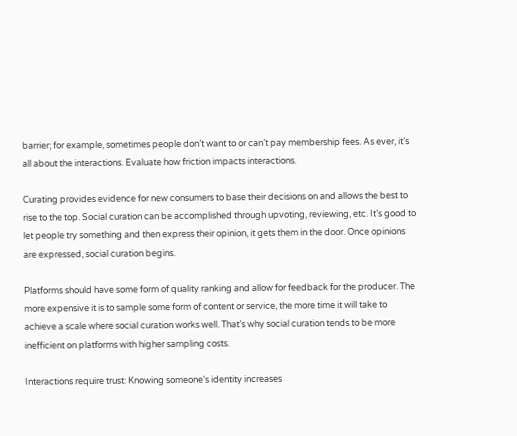barrier; for example, sometimes people don’t want to or can’t pay membership fees. As ever, it’s all about the interactions. Evaluate how friction impacts interactions.

Curating provides evidence for new consumers to base their decisions on and allows the best to rise to the top. Social curation can be accomplished through upvoting, reviewing, etc. It’s good to let people try something and then express their opinion, it gets them in the door. Once opinions are expressed, social curation begins.

Platforms should have some form of quality ranking and allow for feedback for the producer. The more expensive it is to sample some form of content or service, the more time it will take to achieve a scale where social curation works well. That’s why social curation tends to be more inefficient on platforms with higher sampling costs.

Interactions require trust: Knowing someone’s identity increases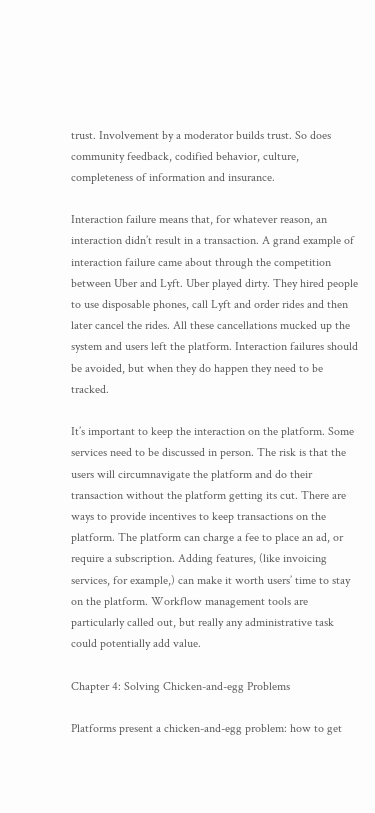trust. Involvement by a moderator builds trust. So does community feedback, codified behavior, culture, completeness of information and insurance.

Interaction failure means that, for whatever reason, an interaction didn’t result in a transaction. A grand example of interaction failure came about through the competition between Uber and Lyft. Uber played dirty. They hired people to use disposable phones, call Lyft and order rides and then later cancel the rides. All these cancellations mucked up the system and users left the platform. Interaction failures should be avoided, but when they do happen they need to be tracked.

It’s important to keep the interaction on the platform. Some services need to be discussed in person. The risk is that the users will circumnavigate the platform and do their transaction without the platform getting its cut. There are ways to provide incentives to keep transactions on the platform. The platform can charge a fee to place an ad, or require a subscription. Adding features, (like invoicing services, for example,) can make it worth users’ time to stay on the platform. Workflow management tools are particularly called out, but really any administrative task could potentially add value.

Chapter 4: Solving Chicken-and-egg Problems

Platforms present a chicken-and-egg problem: how to get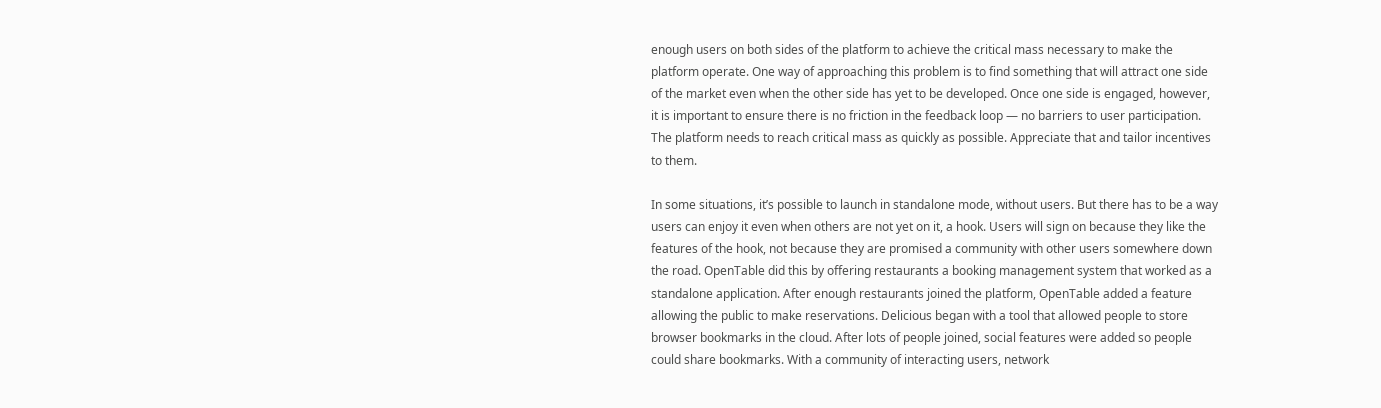enough users on both sides of the platform to achieve the critical mass necessary to make the platform operate. One way of approaching this problem is to find something that will attract one side of the market even when the other side has yet to be developed. Once one side is engaged, however, it is important to ensure there is no friction in the feedback loop — no barriers to user participation. The platform needs to reach critical mass as quickly as possible. Appreciate that and tailor incentives to them.

In some situations, it’s possible to launch in standalone mode, without users. But there has to be a way users can enjoy it even when others are not yet on it, a hook. Users will sign on because they like the features of the hook, not because they are promised a community with other users somewhere down the road. OpenTable did this by offering restaurants a booking management system that worked as a standalone application. After enough restaurants joined the platform, OpenTable added a feature allowing the public to make reservations. Delicious began with a tool that allowed people to store browser bookmarks in the cloud. After lots of people joined, social features were added so people could share bookmarks. With a community of interacting users, network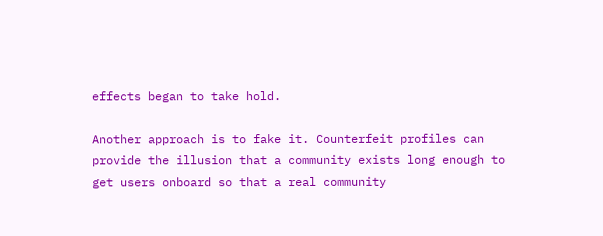effects began to take hold.

Another approach is to fake it. Counterfeit profiles can provide the illusion that a community exists long enough to get users onboard so that a real community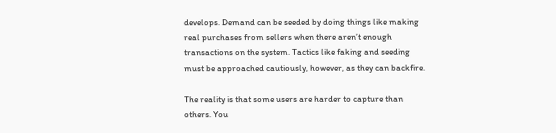develops. Demand can be seeded by doing things like making real purchases from sellers when there aren’t enough transactions on the system. Tactics like faking and seeding must be approached cautiously, however, as they can backfire.

The reality is that some users are harder to capture than others. You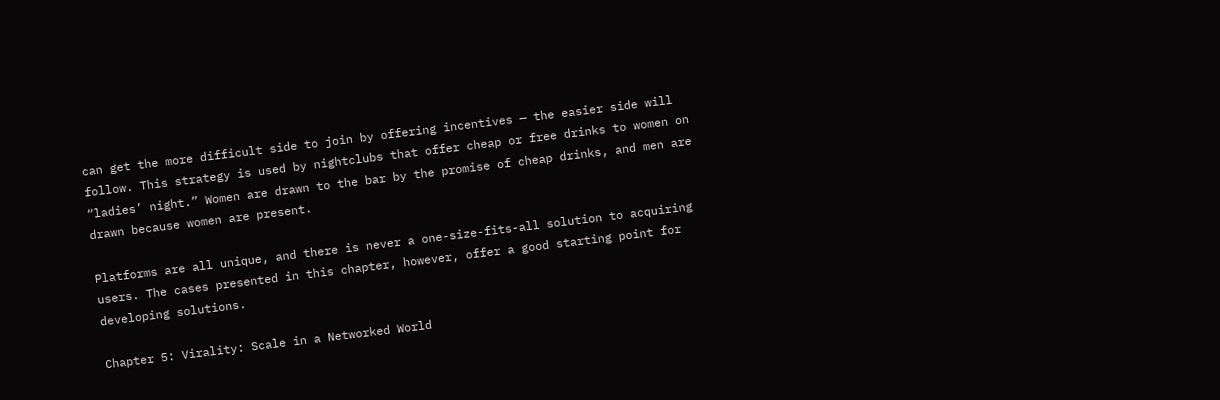can get the more difficult side to join by offering incentives — the easier side will follow. This strategy is used by nightclubs that offer cheap or free drinks to women on “ladies’ night.” Women are drawn to the bar by the promise of cheap drinks, and men are drawn because women are present.

Platforms are all unique, and there is never a one-size-fits-all solution to acquiring users. The cases presented in this chapter, however, offer a good starting point for developing solutions.

Chapter 5: Virality: Scale in a Networked World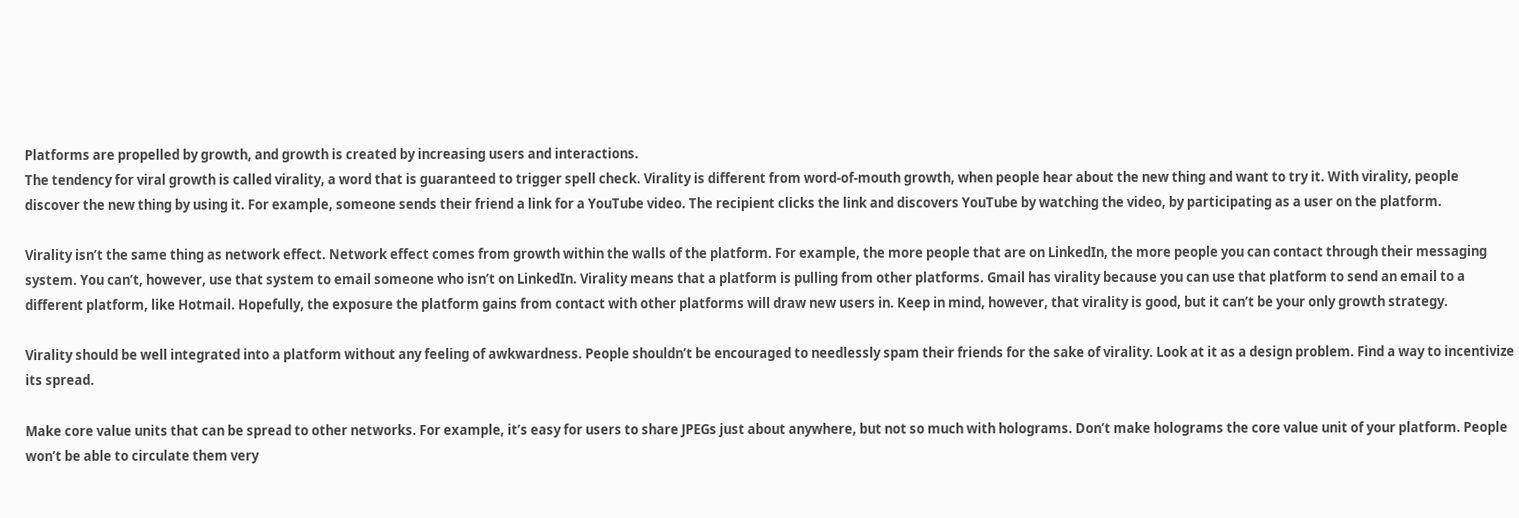Platforms are propelled by growth, and growth is created by increasing users and interactions.
The tendency for viral growth is called virality, a word that is guaranteed to trigger spell check. Virality is different from word-of-mouth growth, when people hear about the new thing and want to try it. With virality, people discover the new thing by using it. For example, someone sends their friend a link for a YouTube video. The recipient clicks the link and discovers YouTube by watching the video, by participating as a user on the platform.

Virality isn’t the same thing as network effect. Network effect comes from growth within the walls of the platform. For example, the more people that are on LinkedIn, the more people you can contact through their messaging system. You can’t, however, use that system to email someone who isn’t on LinkedIn. Virality means that a platform is pulling from other platforms. Gmail has virality because you can use that platform to send an email to a different platform, like Hotmail. Hopefully, the exposure the platform gains from contact with other platforms will draw new users in. Keep in mind, however, that virality is good, but it can’t be your only growth strategy.

Virality should be well integrated into a platform without any feeling of awkwardness. People shouldn’t be encouraged to needlessly spam their friends for the sake of virality. Look at it as a design problem. Find a way to incentivize its spread.

Make core value units that can be spread to other networks. For example, it’s easy for users to share JPEGs just about anywhere, but not so much with holograms. Don’t make holograms the core value unit of your platform. People won’t be able to circulate them very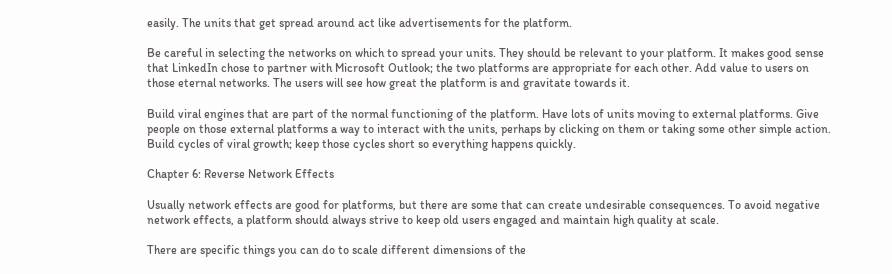easily. The units that get spread around act like advertisements for the platform.

Be careful in selecting the networks on which to spread your units. They should be relevant to your platform. It makes good sense that LinkedIn chose to partner with Microsoft Outlook; the two platforms are appropriate for each other. Add value to users on those eternal networks. The users will see how great the platform is and gravitate towards it.

Build viral engines that are part of the normal functioning of the platform. Have lots of units moving to external platforms. Give people on those external platforms a way to interact with the units, perhaps by clicking on them or taking some other simple action. Build cycles of viral growth; keep those cycles short so everything happens quickly.

Chapter 6: Reverse Network Effects

Usually network effects are good for platforms, but there are some that can create undesirable consequences. To avoid negative network effects, a platform should always strive to keep old users engaged and maintain high quality at scale.

There are specific things you can do to scale different dimensions of the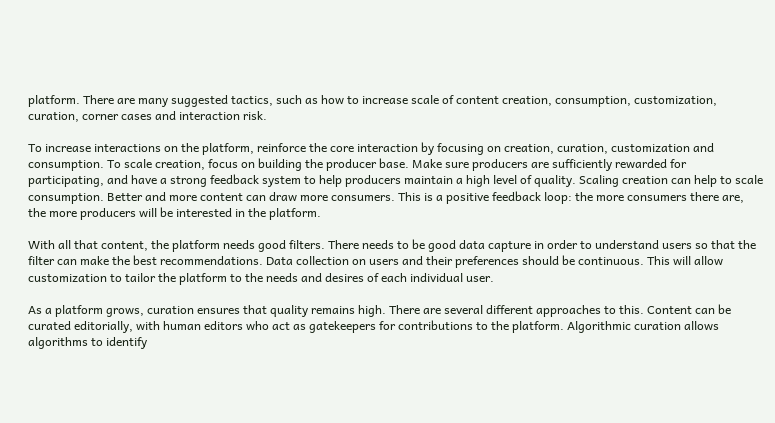platform. There are many suggested tactics, such as how to increase scale of content creation, consumption, customization, curation, corner cases and interaction risk.

To increase interactions on the platform, reinforce the core interaction by focusing on creation, curation, customization and consumption. To scale creation, focus on building the producer base. Make sure producers are sufficiently rewarded for participating, and have a strong feedback system to help producers maintain a high level of quality. Scaling creation can help to scale consumption. Better and more content can draw more consumers. This is a positive feedback loop: the more consumers there are, the more producers will be interested in the platform.

With all that content, the platform needs good filters. There needs to be good data capture in order to understand users so that the filter can make the best recommendations. Data collection on users and their preferences should be continuous. This will allow customization to tailor the platform to the needs and desires of each individual user.

As a platform grows, curation ensures that quality remains high. There are several different approaches to this. Content can be curated editorially, with human editors who act as gatekeepers for contributions to the platform. Algorithmic curation allows algorithms to identify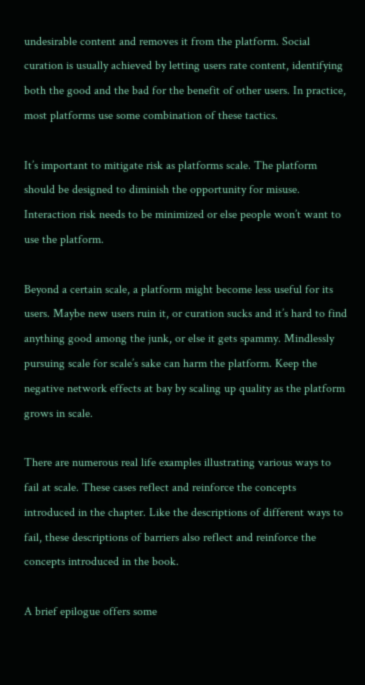undesirable content and removes it from the platform. Social curation is usually achieved by letting users rate content, identifying both the good and the bad for the benefit of other users. In practice, most platforms use some combination of these tactics.

It’s important to mitigate risk as platforms scale. The platform should be designed to diminish the opportunity for misuse. Interaction risk needs to be minimized or else people won’t want to use the platform.

Beyond a certain scale, a platform might become less useful for its users. Maybe new users ruin it, or curation sucks and it’s hard to find anything good among the junk, or else it gets spammy. Mindlessly pursuing scale for scale’s sake can harm the platform. Keep the negative network effects at bay by scaling up quality as the platform grows in scale.

There are numerous real life examples illustrating various ways to fail at scale. These cases reflect and reinforce the concepts introduced in the chapter. Like the descriptions of different ways to fail, these descriptions of barriers also reflect and reinforce the concepts introduced in the book.

A brief epilogue offers some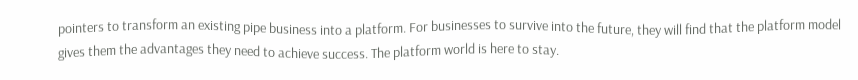pointers to transform an existing pipe business into a platform. For businesses to survive into the future, they will find that the platform model gives them the advantages they need to achieve success. The platform world is here to stay.